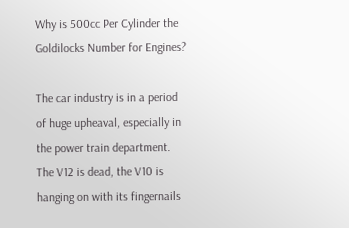Why is 500cc Per Cylinder the Goldilocks Number for Engines?

The car industry is in a period of huge upheaval, especially in the power train department. The V12 is dead, the V10 is hanging on with its fingernails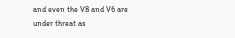and even the V8 and V6 are under threat as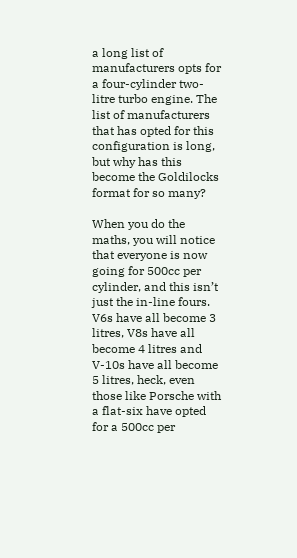a long list of manufacturers opts for a four-cylinder two-litre turbo engine. The list of manufacturers that has opted for this configuration is long, but why has this become the Goldilocks format for so many?

When you do the maths, you will notice that everyone is now going for 500cc per cylinder, and this isn’t just the in-line fours. V6s have all become 3 litres, V8s have all become 4 litres and V-10s have all become 5 litres, heck, even those like Porsche with a flat-six have opted for a 500cc per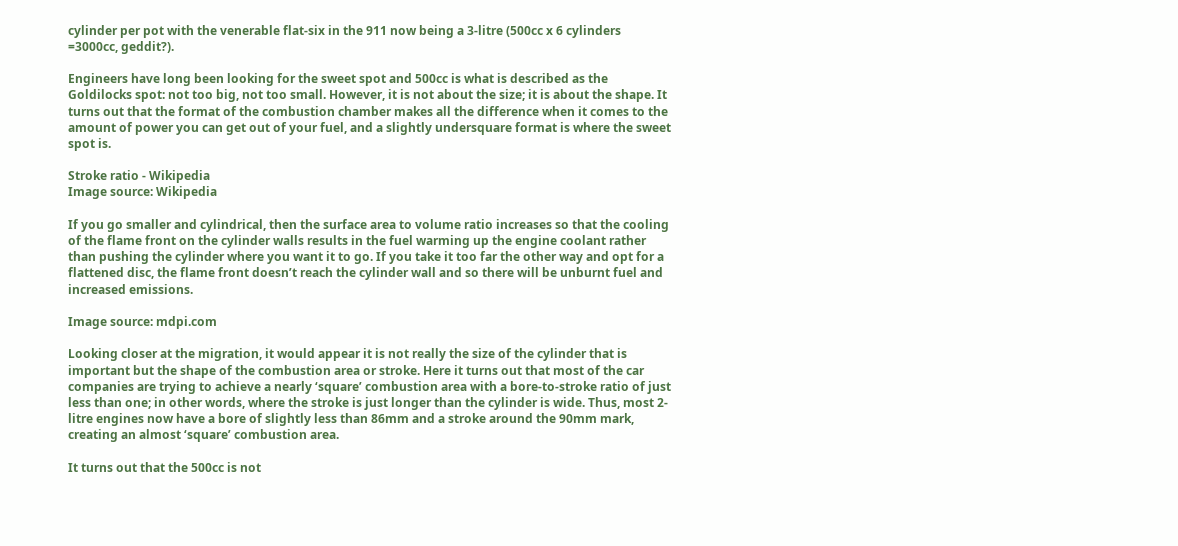cylinder per pot with the venerable flat-six in the 911 now being a 3-litre (500cc x 6 cylinders =3000cc, geddit?).

Engineers have long been looking for the sweet spot and 500cc is what is described as the Goldilocks spot: not too big, not too small. However, it is not about the size; it is about the shape. It turns out that the format of the combustion chamber makes all the difference when it comes to the amount of power you can get out of your fuel, and a slightly undersquare format is where the sweet spot is.

Stroke ratio - Wikipedia
Image source: Wikipedia

If you go smaller and cylindrical, then the surface area to volume ratio increases so that the cooling of the flame front on the cylinder walls results in the fuel warming up the engine coolant rather than pushing the cylinder where you want it to go. If you take it too far the other way and opt for a flattened disc, the flame front doesn’t reach the cylinder wall and so there will be unburnt fuel and increased emissions.

Image source: mdpi.com

Looking closer at the migration, it would appear it is not really the size of the cylinder that is important but the shape of the combustion area or stroke. Here it turns out that most of the car companies are trying to achieve a nearly ‘square’ combustion area with a bore-to-stroke ratio of just less than one; in other words, where the stroke is just longer than the cylinder is wide. Thus, most 2-litre engines now have a bore of slightly less than 86mm and a stroke around the 90mm mark, creating an almost ‘square’ combustion area.

It turns out that the 500cc is not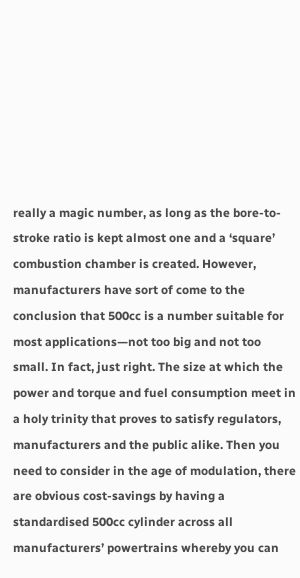really a magic number, as long as the bore-to-stroke ratio is kept almost one and a ‘square’ combustion chamber is created. However, manufacturers have sort of come to the conclusion that 500cc is a number suitable for most applications—not too big and not too small. In fact, just right. The size at which the power and torque and fuel consumption meet in a holy trinity that proves to satisfy regulators, manufacturers and the public alike. Then you need to consider in the age of modulation, there are obvious cost-savings by having a standardised 500cc cylinder across all manufacturers’ powertrains whereby you can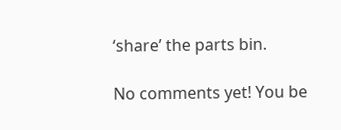‘share’ the parts bin.

No comments yet! You be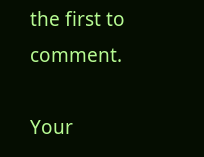the first to comment.

Your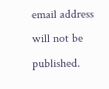email address will not be published.